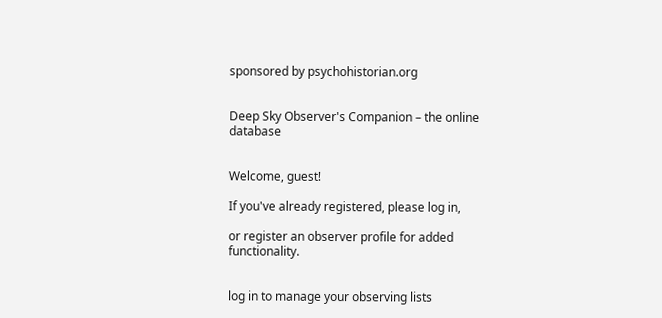sponsored by psychohistorian.org


Deep Sky Observer's Companion – the online database


Welcome, guest!

If you've already registered, please log in,

or register an observer profile for added functionality.


log in to manage your observing lists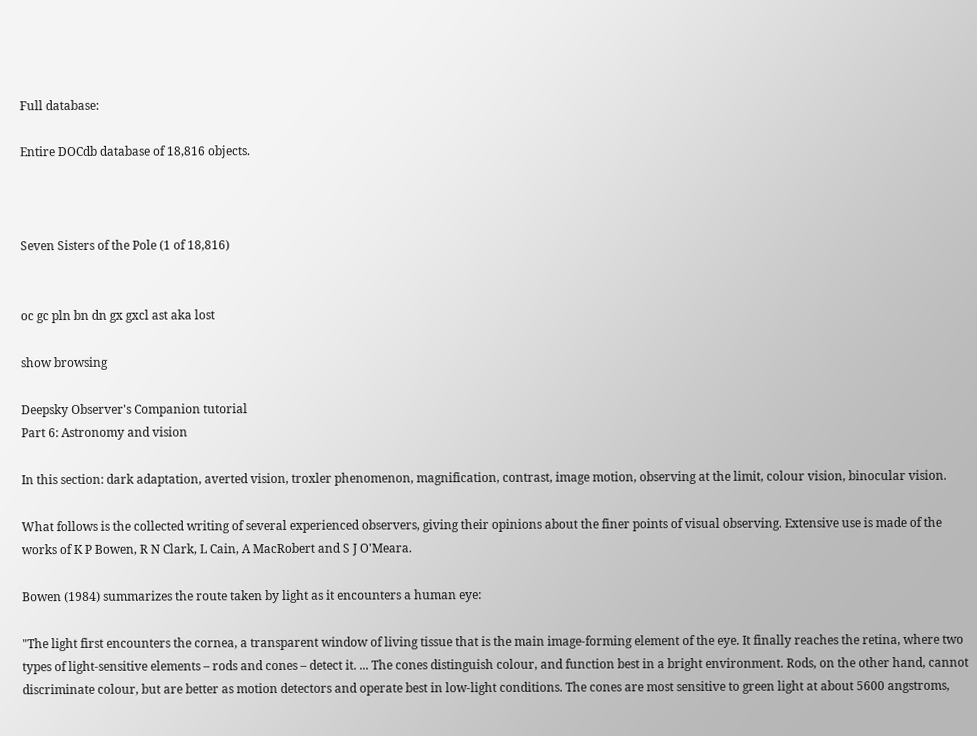Full database:

Entire DOCdb database of 18,816 objects.



Seven Sisters of the Pole (1 of 18,816)


oc gc pln bn dn gx gxcl ast aka lost

show browsing

Deepsky Observer's Companion tutorial
Part 6: Astronomy and vision

In this section: dark adaptation, averted vision, troxler phenomenon, magnification, contrast, image motion, observing at the limit, colour vision, binocular vision.

What follows is the collected writing of several experienced observers, giving their opinions about the finer points of visual observing. Extensive use is made of the works of K P Bowen, R N Clark, L Cain, A MacRobert and S J O'Meara.

Bowen (1984) summarizes the route taken by light as it encounters a human eye:

"The light first encounters the cornea, a transparent window of living tissue that is the main image-forming element of the eye. It finally reaches the retina, where two types of light-sensitive elements – rods and cones – detect it. ... The cones distinguish colour, and function best in a bright environment. Rods, on the other hand, cannot discriminate colour, but are better as motion detectors and operate best in low-light conditions. The cones are most sensitive to green light at about 5600 angstroms,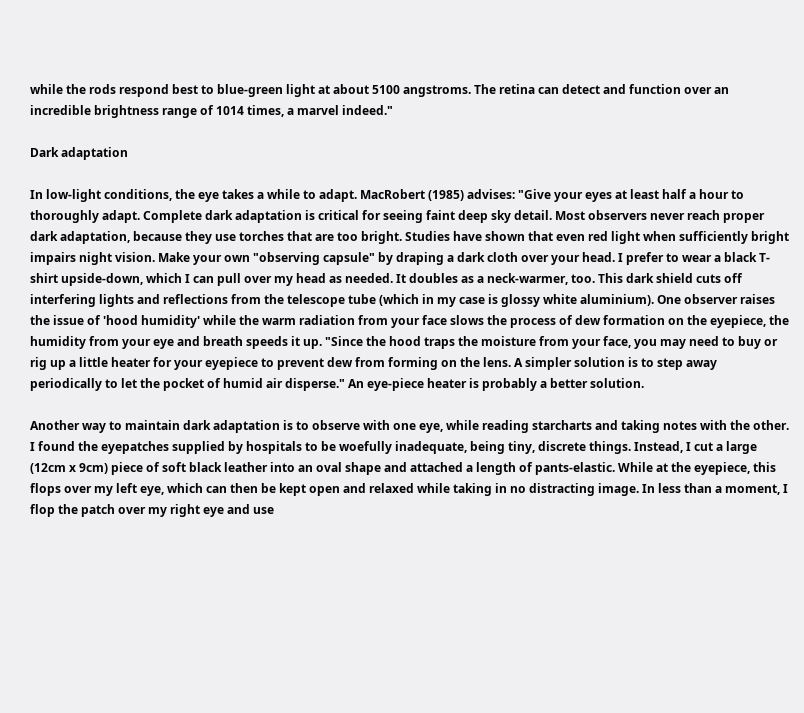while the rods respond best to blue-green light at about 5100 angstroms. The retina can detect and function over an incredible brightness range of 1014 times, a marvel indeed."

Dark adaptation

In low-light conditions, the eye takes a while to adapt. MacRobert (1985) advises: "Give your eyes at least half a hour to thoroughly adapt. Complete dark adaptation is critical for seeing faint deep sky detail. Most observers never reach proper dark adaptation, because they use torches that are too bright. Studies have shown that even red light when sufficiently bright impairs night vision. Make your own "observing capsule" by draping a dark cloth over your head. I prefer to wear a black T-shirt upside-down, which I can pull over my head as needed. It doubles as a neck-warmer, too. This dark shield cuts off interfering lights and reflections from the telescope tube (which in my case is glossy white aluminium). One observer raises the issue of 'hood humidity' while the warm radiation from your face slows the process of dew formation on the eyepiece, the humidity from your eye and breath speeds it up. "Since the hood traps the moisture from your face, you may need to buy or rig up a little heater for your eyepiece to prevent dew from forming on the lens. A simpler solution is to step away periodically to let the pocket of humid air disperse." An eye-piece heater is probably a better solution.

Another way to maintain dark adaptation is to observe with one eye, while reading starcharts and taking notes with the other. I found the eyepatches supplied by hospitals to be woefully inadequate, being tiny, discrete things. Instead, I cut a large (12cm x 9cm) piece of soft black leather into an oval shape and attached a length of pants-elastic. While at the eyepiece, this flops over my left eye, which can then be kept open and relaxed while taking in no distracting image. In less than a moment, I flop the patch over my right eye and use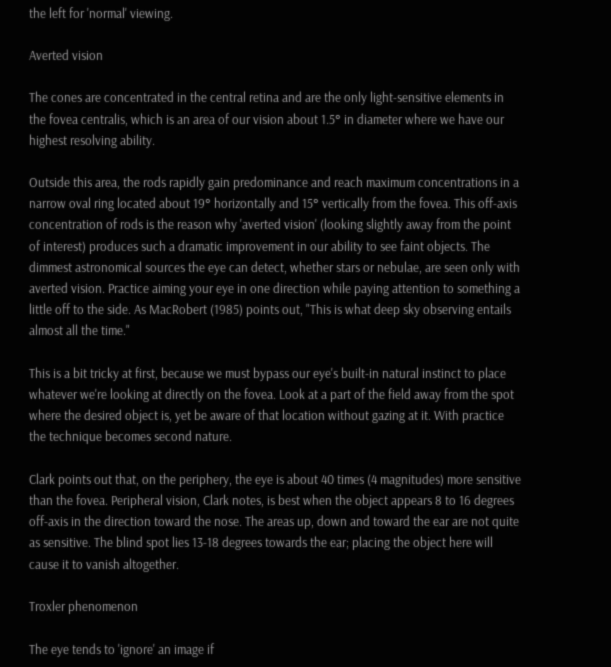the left for 'normal' viewing.

Averted vision

The cones are concentrated in the central retina and are the only light-sensitive elements in the fovea centralis, which is an area of our vision about 1.5° in diameter where we have our highest resolving ability.

Outside this area, the rods rapidly gain predominance and reach maximum concentrations in a narrow oval ring located about 19° horizontally and 15° vertically from the fovea. This off-axis concentration of rods is the reason why 'averted vision' (looking slightly away from the point of interest) produces such a dramatic improvement in our ability to see faint objects. The dimmest astronomical sources the eye can detect, whether stars or nebulae, are seen only with averted vision. Practice aiming your eye in one direction while paying attention to something a little off to the side. As MacRobert (1985) points out, "This is what deep sky observing entails almost all the time."

This is a bit tricky at first, because we must bypass our eye's built-in natural instinct to place whatever we're looking at directly on the fovea. Look at a part of the field away from the spot where the desired object is, yet be aware of that location without gazing at it. With practice the technique becomes second nature.

Clark points out that, on the periphery, the eye is about 40 times (4 magnitudes) more sensitive than the fovea. Peripheral vision, Clark notes, is best when the object appears 8 to 16 degrees off-axis in the direction toward the nose. The areas up, down and toward the ear are not quite as sensitive. The blind spot lies 13-18 degrees towards the ear; placing the object here will cause it to vanish altogether.

Troxler phenomenon

The eye tends to 'ignore' an image if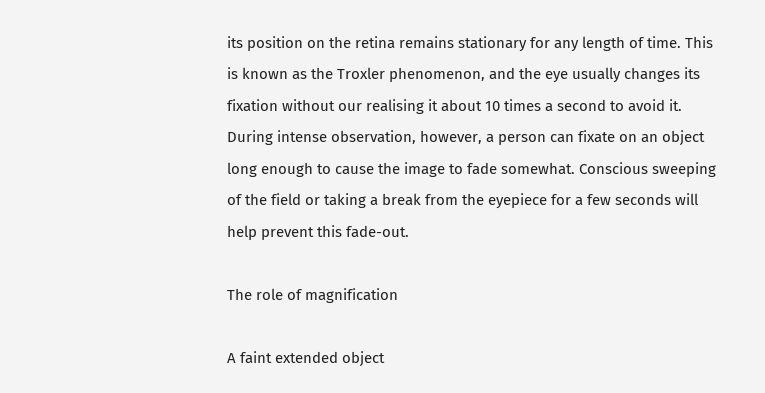its position on the retina remains stationary for any length of time. This is known as the Troxler phenomenon, and the eye usually changes its fixation without our realising it about 10 times a second to avoid it. During intense observation, however, a person can fixate on an object long enough to cause the image to fade somewhat. Conscious sweeping of the field or taking a break from the eyepiece for a few seconds will help prevent this fade-out.

The role of magnification

A faint extended object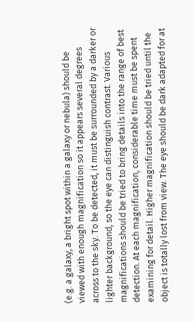(e.g. a galaxy, a bright spot within a galaxy or nebula) should be viewed with enough magnification so it appears several degrees across to the sky. To be detected, it must be surrounded by a darker or lighter background, so the eye can distinguish contrast. Various magnifications should be tried to bring details into the range of best detection. At each magnification, considerable time must be spent examining for detail. Higher magnification should be tried until the object is totally lost from view. The eye should be dark adapted for at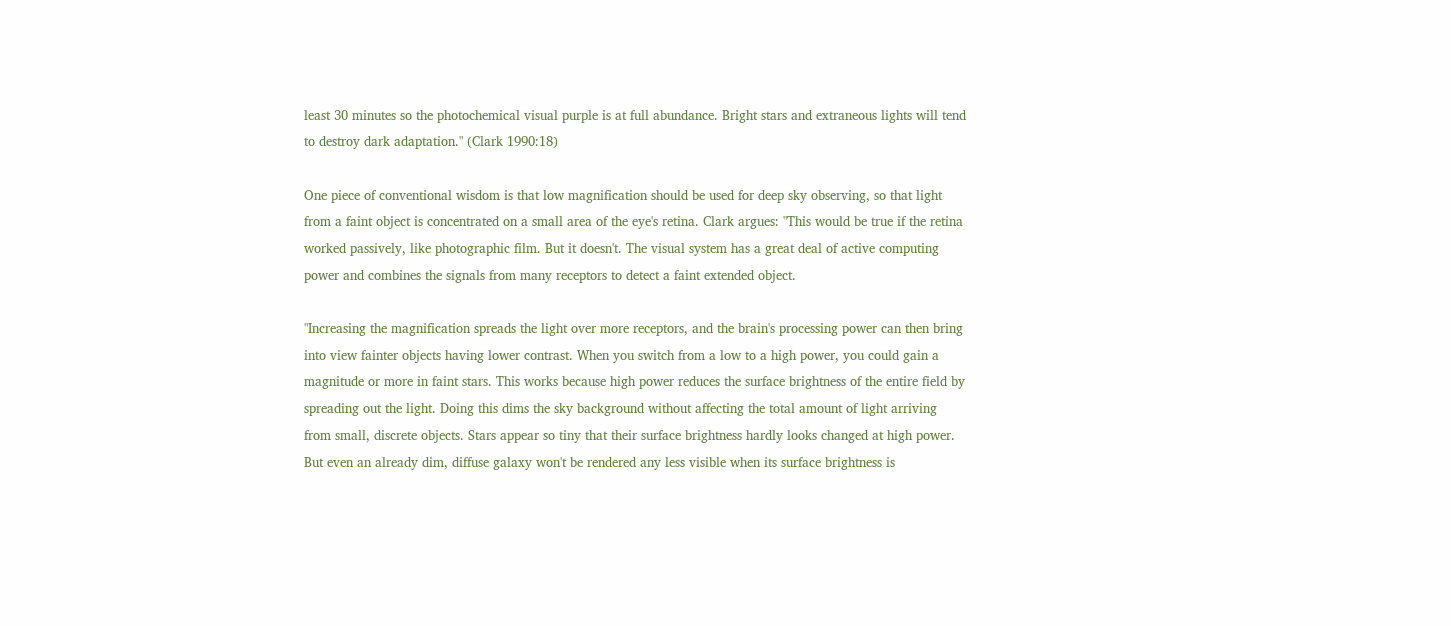least 30 minutes so the photochemical visual purple is at full abundance. Bright stars and extraneous lights will tend to destroy dark adaptation." (Clark 1990:18)

One piece of conventional wisdom is that low magnification should be used for deep sky observing, so that light from a faint object is concentrated on a small area of the eye's retina. Clark argues: "This would be true if the retina worked passively, like photographic film. But it doesn't. The visual system has a great deal of active computing power and combines the signals from many receptors to detect a faint extended object.

"Increasing the magnification spreads the light over more receptors, and the brain's processing power can then bring into view fainter objects having lower contrast. When you switch from a low to a high power, you could gain a magnitude or more in faint stars. This works because high power reduces the surface brightness of the entire field by spreading out the light. Doing this dims the sky background without affecting the total amount of light arriving from small, discrete objects. Stars appear so tiny that their surface brightness hardly looks changed at high power. But even an already dim, diffuse galaxy won't be rendered any less visible when its surface brightness is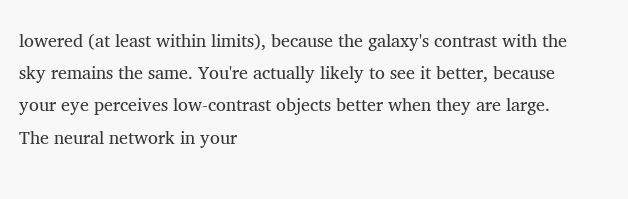lowered (at least within limits), because the galaxy's contrast with the sky remains the same. You're actually likely to see it better, because your eye perceives low-contrast objects better when they are large. The neural network in your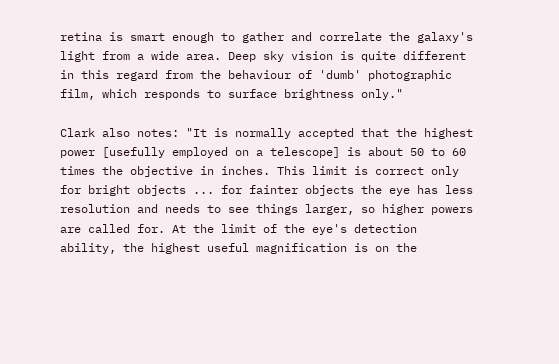retina is smart enough to gather and correlate the galaxy's light from a wide area. Deep sky vision is quite different in this regard from the behaviour of 'dumb' photographic film, which responds to surface brightness only."

Clark also notes: "It is normally accepted that the highest power [usefully employed on a telescope] is about 50 to 60 times the objective in inches. This limit is correct only for bright objects ... for fainter objects the eye has less resolution and needs to see things larger, so higher powers are called for. At the limit of the eye's detection ability, the highest useful magnification is on the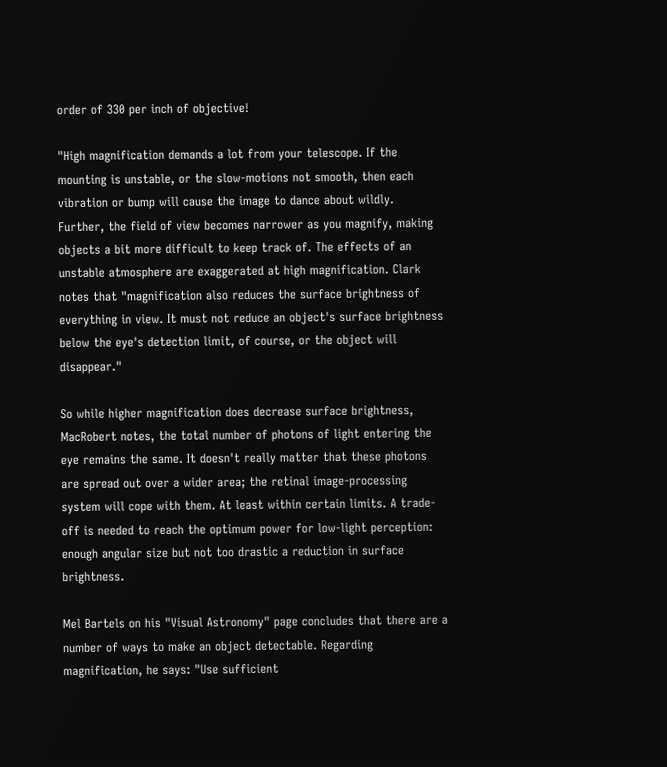order of 330 per inch of objective!

"High magnification demands a lot from your telescope. If the mounting is unstable, or the slow-motions not smooth, then each vibration or bump will cause the image to dance about wildly. Further, the field of view becomes narrower as you magnify, making objects a bit more difficult to keep track of. The effects of an unstable atmosphere are exaggerated at high magnification. Clark notes that "magnification also reduces the surface brightness of everything in view. It must not reduce an object's surface brightness below the eye's detection limit, of course, or the object will disappear."

So while higher magnification does decrease surface brightness, MacRobert notes, the total number of photons of light entering the eye remains the same. It doesn't really matter that these photons are spread out over a wider area; the retinal image-processing system will cope with them. At least within certain limits. A trade-off is needed to reach the optimum power for low-light perception: enough angular size but not too drastic a reduction in surface brightness.

Mel Bartels on his "Visual Astronomy" page concludes that there are a number of ways to make an object detectable. Regarding magnification, he says: "Use sufficient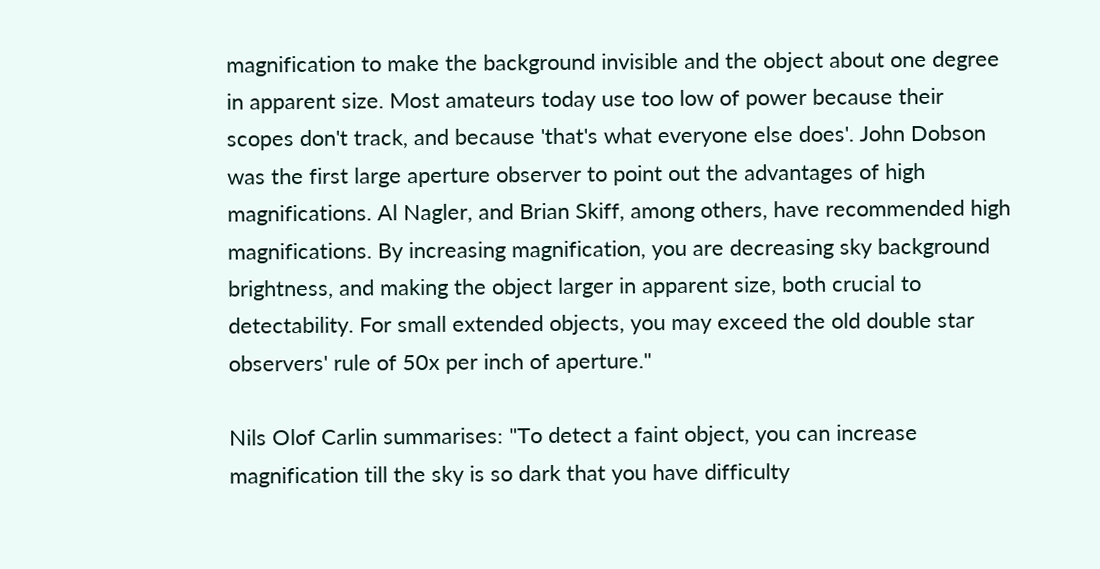magnification to make the background invisible and the object about one degree in apparent size. Most amateurs today use too low of power because their scopes don't track, and because 'that's what everyone else does'. John Dobson was the first large aperture observer to point out the advantages of high magnifications. Al Nagler, and Brian Skiff, among others, have recommended high magnifications. By increasing magnification, you are decreasing sky background brightness, and making the object larger in apparent size, both crucial to detectability. For small extended objects, you may exceed the old double star observers' rule of 50x per inch of aperture."

Nils Olof Carlin summarises: "To detect a faint object, you can increase magnification till the sky is so dark that you have difficulty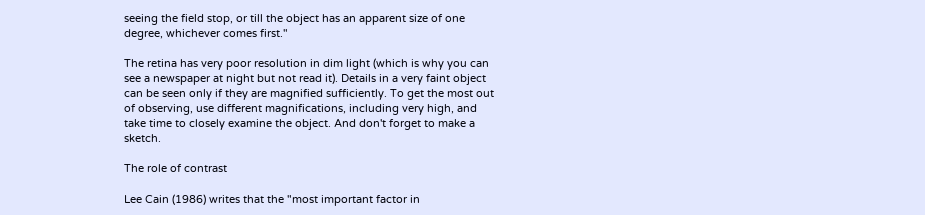seeing the field stop, or till the object has an apparent size of one degree, whichever comes first."

The retina has very poor resolution in dim light (which is why you can see a newspaper at night but not read it). Details in a very faint object can be seen only if they are magnified sufficiently. To get the most out of observing, use different magnifications, including very high, and take time to closely examine the object. And don't forget to make a sketch.

The role of contrast

Lee Cain (1986) writes that the "most important factor in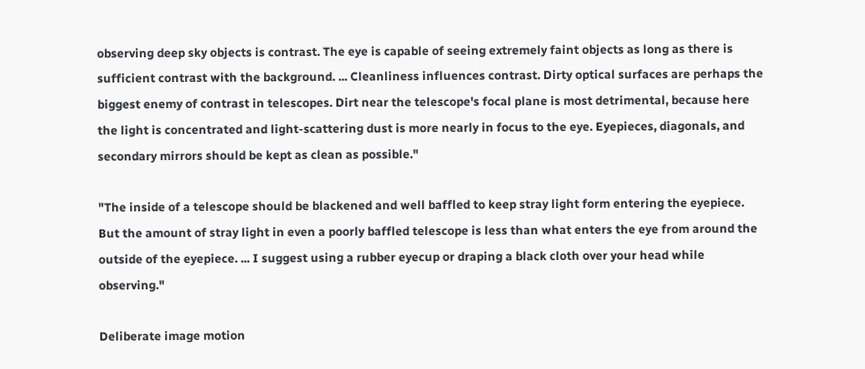observing deep sky objects is contrast. The eye is capable of seeing extremely faint objects as long as there is sufficient contrast with the background. ... Cleanliness influences contrast. Dirty optical surfaces are perhaps the biggest enemy of contrast in telescopes. Dirt near the telescope's focal plane is most detrimental, because here the light is concentrated and light-scattering dust is more nearly in focus to the eye. Eyepieces, diagonals, and secondary mirrors should be kept as clean as possible."

"The inside of a telescope should be blackened and well baffled to keep stray light form entering the eyepiece. But the amount of stray light in even a poorly baffled telescope is less than what enters the eye from around the outside of the eyepiece. ... I suggest using a rubber eyecup or draping a black cloth over your head while observing."

Deliberate image motion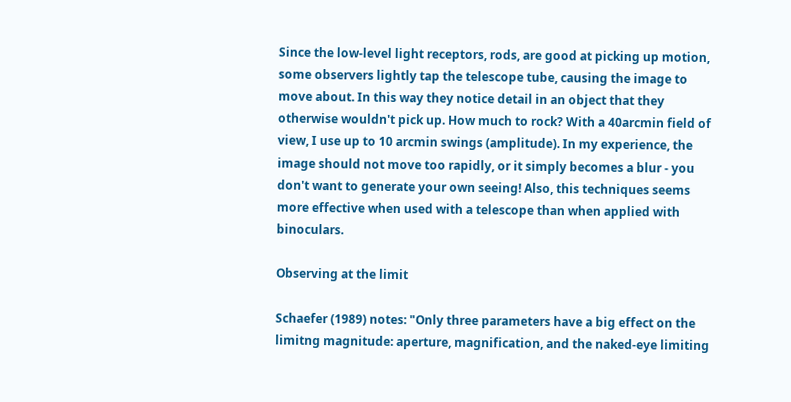Since the low-level light receptors, rods, are good at picking up motion, some observers lightly tap the telescope tube, causing the image to move about. In this way they notice detail in an object that they otherwise wouldn't pick up. How much to rock? With a 40arcmin field of view, I use up to 10 arcmin swings (amplitude). In my experience, the image should not move too rapidly, or it simply becomes a blur - you don't want to generate your own seeing! Also, this techniques seems more effective when used with a telescope than when applied with binoculars.

Observing at the limit

Schaefer (1989) notes: "Only three parameters have a big effect on the limitng magnitude: aperture, magnification, and the naked-eye limiting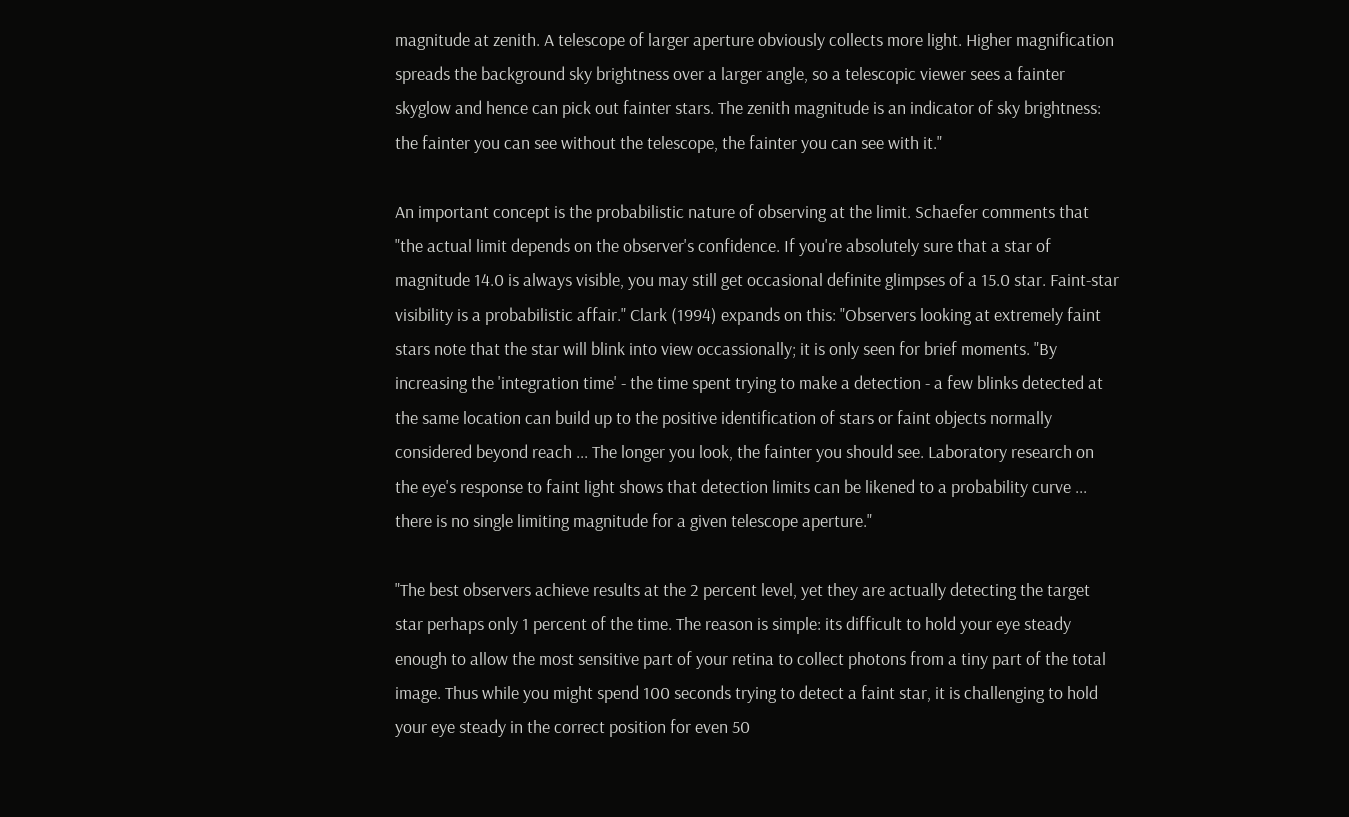magnitude at zenith. A telescope of larger aperture obviously collects more light. Higher magnification spreads the background sky brightness over a larger angle, so a telescopic viewer sees a fainter skyglow and hence can pick out fainter stars. The zenith magnitude is an indicator of sky brightness: the fainter you can see without the telescope, the fainter you can see with it."

An important concept is the probabilistic nature of observing at the limit. Schaefer comments that "the actual limit depends on the observer's confidence. If you're absolutely sure that a star of magnitude 14.0 is always visible, you may still get occasional definite glimpses of a 15.0 star. Faint-star visibility is a probabilistic affair." Clark (1994) expands on this: "Observers looking at extremely faint stars note that the star will blink into view occassionally; it is only seen for brief moments. "By increasing the 'integration time' - the time spent trying to make a detection - a few blinks detected at the same location can build up to the positive identification of stars or faint objects normally considered beyond reach ... The longer you look, the fainter you should see. Laboratory research on the eye's response to faint light shows that detection limits can be likened to a probability curve ... there is no single limiting magnitude for a given telescope aperture."

"The best observers achieve results at the 2 percent level, yet they are actually detecting the target star perhaps only 1 percent of the time. The reason is simple: its difficult to hold your eye steady enough to allow the most sensitive part of your retina to collect photons from a tiny part of the total image. Thus while you might spend 100 seconds trying to detect a faint star, it is challenging to hold your eye steady in the correct position for even 50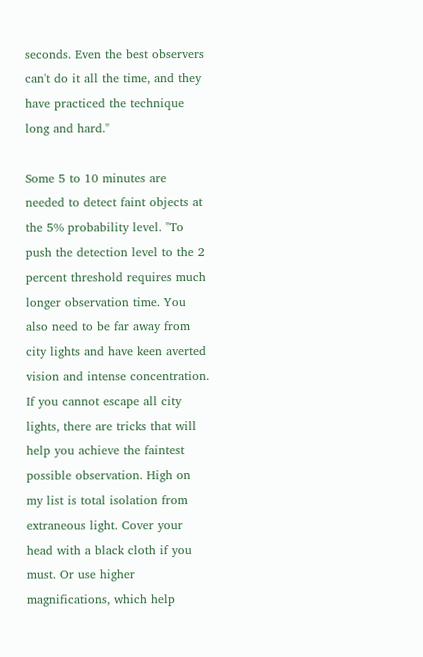seconds. Even the best observers can't do it all the time, and they have practiced the technique long and hard."

Some 5 to 10 minutes are needed to detect faint objects at the 5% probability level. "To push the detection level to the 2 percent threshold requires much longer observation time. You also need to be far away from city lights and have keen averted vision and intense concentration. If you cannot escape all city lights, there are tricks that will help you achieve the faintest possible observation. High on my list is total isolation from extraneous light. Cover your head with a black cloth if you must. Or use higher magnifications, which help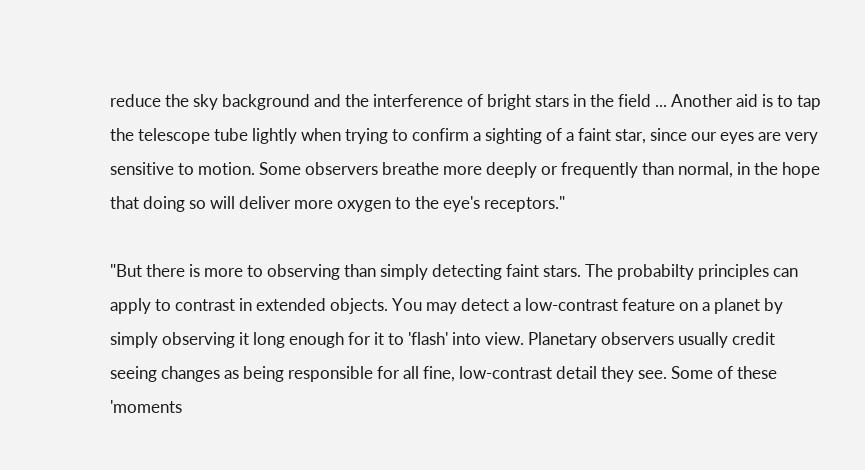reduce the sky background and the interference of bright stars in the field ... Another aid is to tap the telescope tube lightly when trying to confirm a sighting of a faint star, since our eyes are very sensitive to motion. Some observers breathe more deeply or frequently than normal, in the hope that doing so will deliver more oxygen to the eye's receptors."

"But there is more to observing than simply detecting faint stars. The probabilty principles can apply to contrast in extended objects. You may detect a low-contrast feature on a planet by simply observing it long enough for it to 'flash' into view. Planetary observers usually credit seeing changes as being responsible for all fine, low-contrast detail they see. Some of these 'moments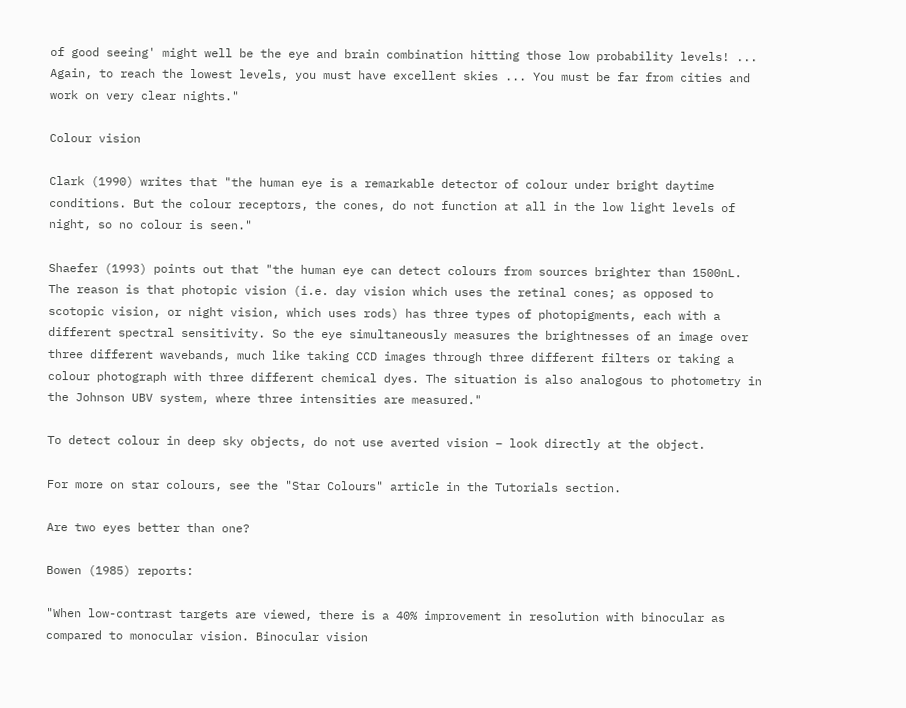of good seeing' might well be the eye and brain combination hitting those low probability levels! ... Again, to reach the lowest levels, you must have excellent skies ... You must be far from cities and work on very clear nights."

Colour vision

Clark (1990) writes that "the human eye is a remarkable detector of colour under bright daytime conditions. But the colour receptors, the cones, do not function at all in the low light levels of night, so no colour is seen."

Shaefer (1993) points out that "the human eye can detect colours from sources brighter than 1500nL. The reason is that photopic vision (i.e. day vision which uses the retinal cones; as opposed to scotopic vision, or night vision, which uses rods) has three types of photopigments, each with a different spectral sensitivity. So the eye simultaneously measures the brightnesses of an image over three different wavebands, much like taking CCD images through three different filters or taking a colour photograph with three different chemical dyes. The situation is also analogous to photometry in the Johnson UBV system, where three intensities are measured."

To detect colour in deep sky objects, do not use averted vision – look directly at the object.

For more on star colours, see the "Star Colours" article in the Tutorials section.

Are two eyes better than one?

Bowen (1985) reports:

"When low-contrast targets are viewed, there is a 40% improvement in resolution with binocular as compared to monocular vision. Binocular vision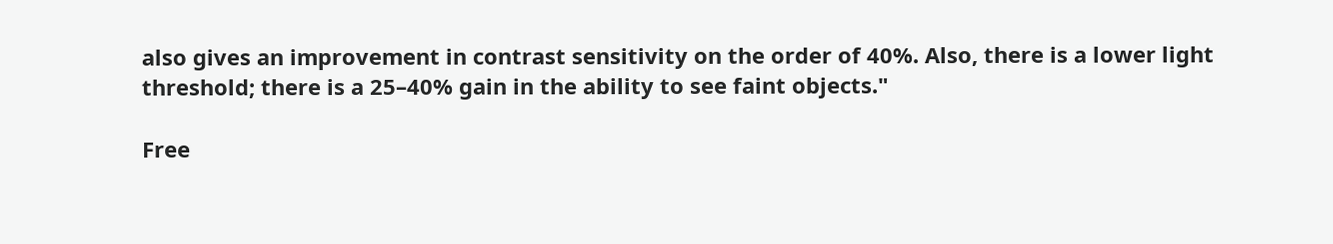also gives an improvement in contrast sensitivity on the order of 40%. Also, there is a lower light threshold; there is a 25–40% gain in the ability to see faint objects."

Free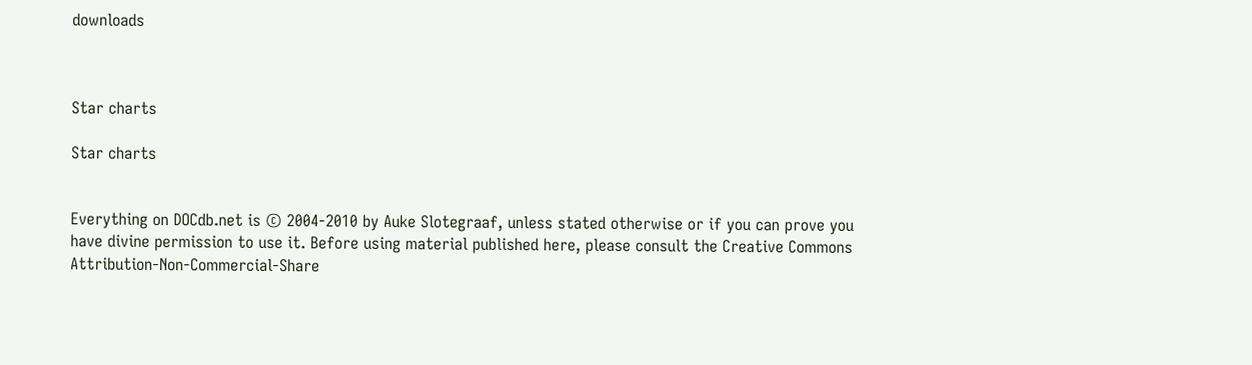downloads



Star charts

Star charts


Everything on DOCdb.net is © 2004-2010 by Auke Slotegraaf, unless stated otherwise or if you can prove you have divine permission to use it. Before using material published here, please consult the Creative Commons Attribution-Non-Commercial-Share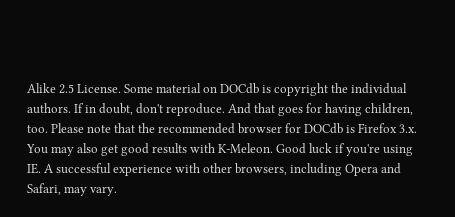Alike 2.5 License. Some material on DOCdb is copyright the individual authors. If in doubt, don't reproduce. And that goes for having children, too. Please note that the recommended browser for DOCdb is Firefox 3.x. You may also get good results with K-Meleon. Good luck if you're using IE. A successful experience with other browsers, including Opera and Safari, may vary.